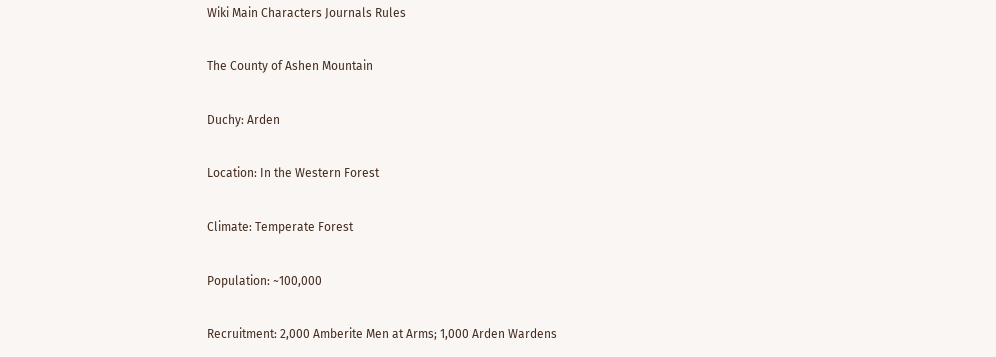Wiki Main Characters Journals Rules

The County of Ashen Mountain

Duchy: Arden

Location: In the Western Forest

Climate: Temperate Forest

Population: ~100,000

Recruitment: 2,000 Amberite Men at Arms; 1,000 Arden Wardens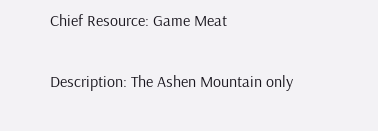Chief Resource: Game Meat

Description: The Ashen Mountain only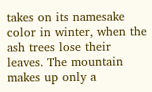takes on its namesake color in winter, when the ash trees lose their leaves. The mountain makes up only a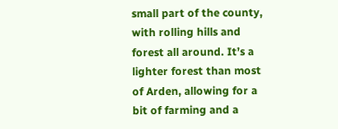small part of the county, with rolling hills and forest all around. It’s a lighter forest than most of Arden, allowing for a bit of farming and a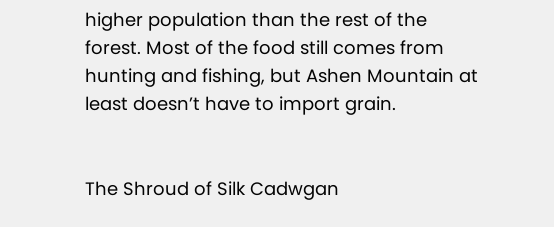higher population than the rest of the forest. Most of the food still comes from hunting and fishing, but Ashen Mountain at least doesn’t have to import grain.


The Shroud of Silk Cadwgan